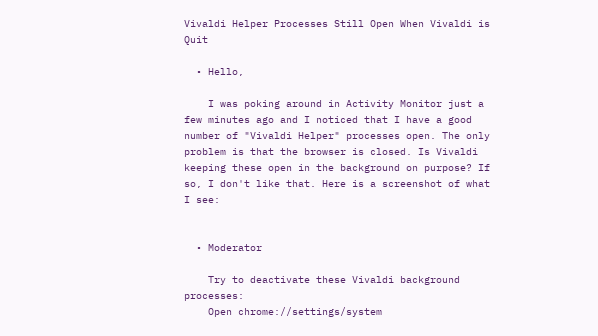Vivaldi Helper Processes Still Open When Vivaldi is Quit

  • Hello,

    I was poking around in Activity Monitor just a few minutes ago and I noticed that I have a good number of "Vivaldi Helper" processes open. The only problem is that the browser is closed. Is Vivaldi keeping these open in the background on purpose? If so, I don't like that. Here is a screenshot of what I see:


  • Moderator

    Try to deactivate these Vivaldi background processes:
    Open chrome://settings/system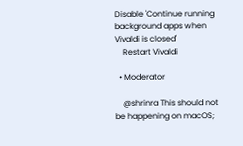Disable 'Continue running background apps when Vivaldi is closed'
    Restart Vivaldi

  • Moderator

    @shrinra This should not be happening on macOS;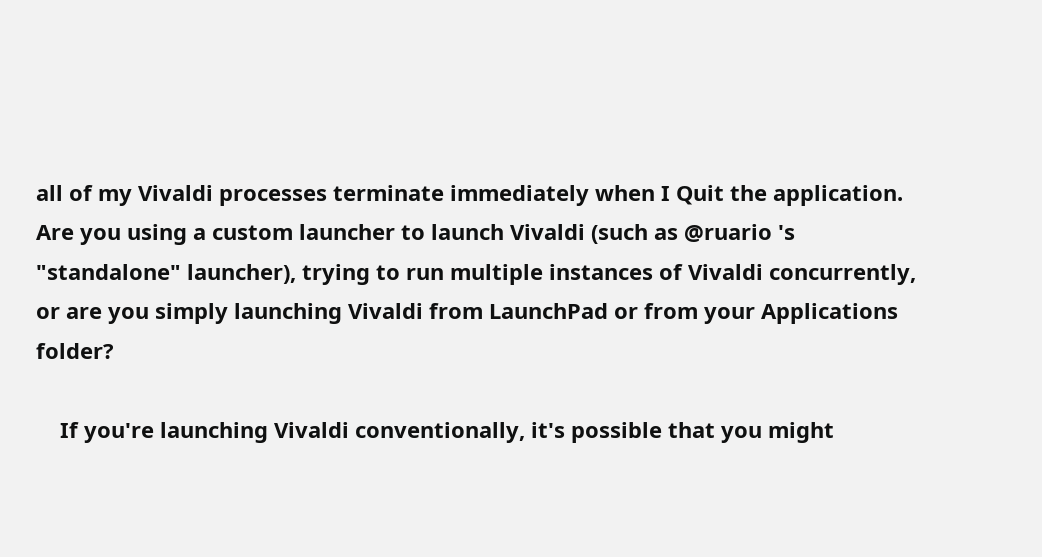all of my Vivaldi processes terminate immediately when I Quit the application. Are you using a custom launcher to launch Vivaldi (such as @ruario 's "standalone" launcher), trying to run multiple instances of Vivaldi concurrently, or are you simply launching Vivaldi from LaunchPad or from your Applications folder?

    If you're launching Vivaldi conventionally, it's possible that you might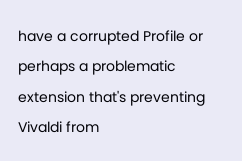have a corrupted Profile or perhaps a problematic extension that's preventing Vivaldi from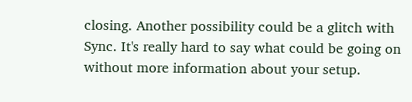closing. Another possibility could be a glitch with Sync. It's really hard to say what could be going on without more information about your setup.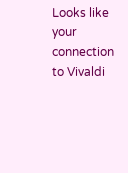Looks like your connection to Vivaldi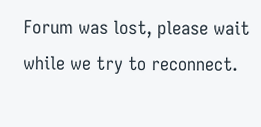Forum was lost, please wait while we try to reconnect.